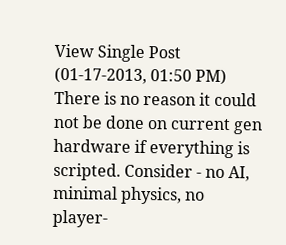View Single Post
(01-17-2013, 01:50 PM)
There is no reason it could not be done on current gen hardware if everything is scripted. Consider - no AI, minimal physics, no player-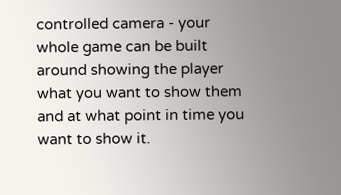controlled camera - your whole game can be built around showing the player what you want to show them and at what point in time you want to show it.